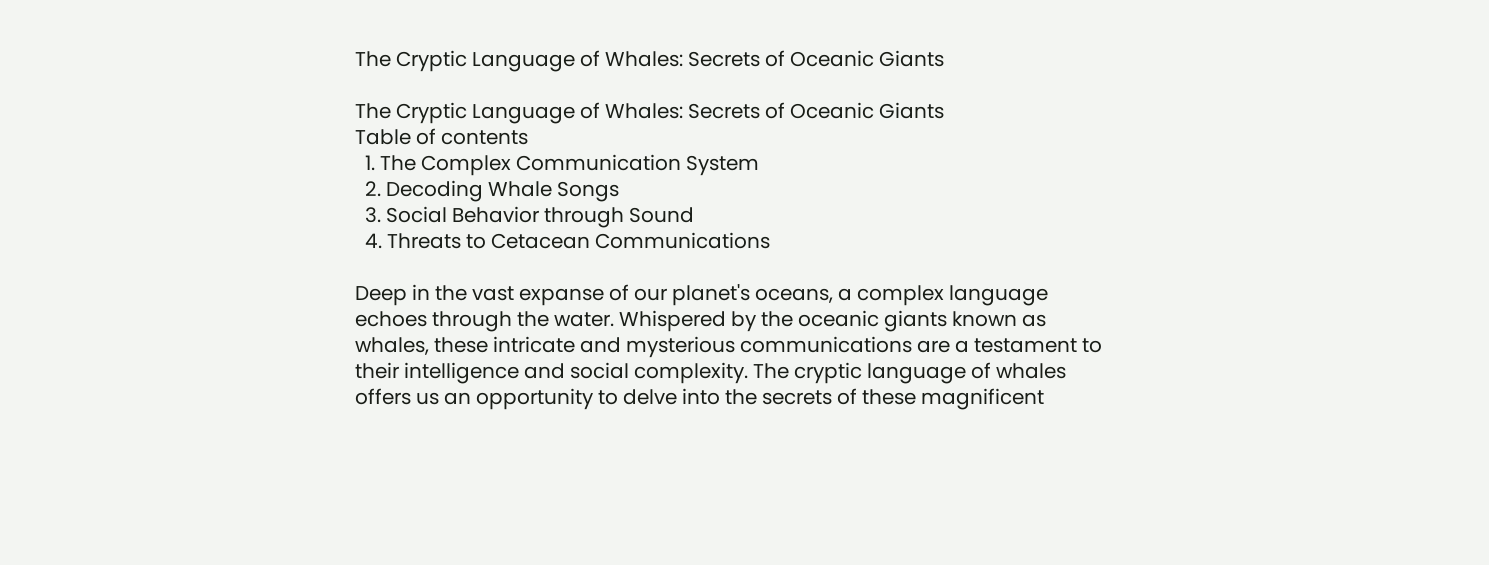The Cryptic Language of Whales: Secrets of Oceanic Giants

The Cryptic Language of Whales: Secrets of Oceanic Giants
Table of contents
  1. The Complex Communication System
  2. Decoding Whale Songs
  3. Social Behavior through Sound
  4. Threats to Cetacean Communications

Deep in the vast expanse of our planet's oceans, a complex language echoes through the water. Whispered by the oceanic giants known as whales, these intricate and mysterious communications are a testament to their intelligence and social complexity. The cryptic language of whales offers us an opportunity to delve into the secrets of these magnificent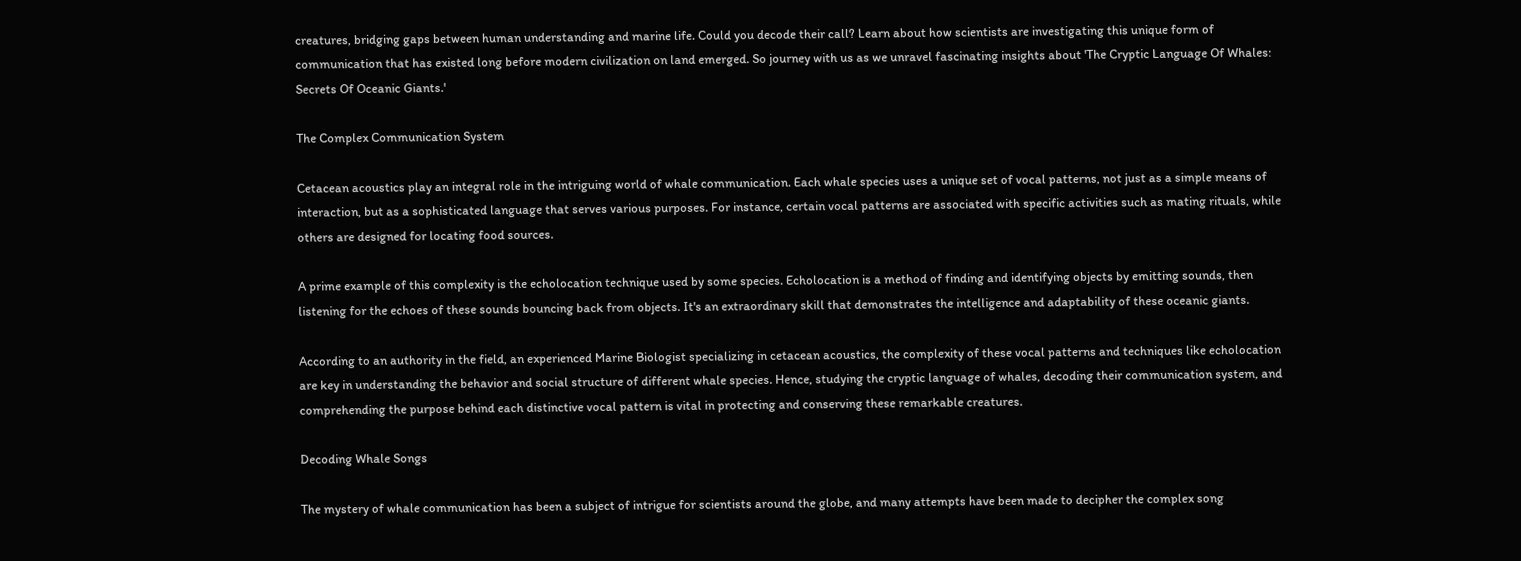creatures, bridging gaps between human understanding and marine life. Could you decode their call? Learn about how scientists are investigating this unique form of communication that has existed long before modern civilization on land emerged. So journey with us as we unravel fascinating insights about 'The Cryptic Language Of Whales: Secrets Of Oceanic Giants.'

The Complex Communication System

Cetacean acoustics play an integral role in the intriguing world of whale communication. Each whale species uses a unique set of vocal patterns, not just as a simple means of interaction, but as a sophisticated language that serves various purposes. For instance, certain vocal patterns are associated with specific activities such as mating rituals, while others are designed for locating food sources.

A prime example of this complexity is the echolocation technique used by some species. Echolocation is a method of finding and identifying objects by emitting sounds, then listening for the echoes of these sounds bouncing back from objects. It's an extraordinary skill that demonstrates the intelligence and adaptability of these oceanic giants.

According to an authority in the field, an experienced Marine Biologist specializing in cetacean acoustics, the complexity of these vocal patterns and techniques like echolocation are key in understanding the behavior and social structure of different whale species. Hence, studying the cryptic language of whales, decoding their communication system, and comprehending the purpose behind each distinctive vocal pattern is vital in protecting and conserving these remarkable creatures.

Decoding Whale Songs

The mystery of whale communication has been a subject of intrigue for scientists around the globe, and many attempts have been made to decipher the complex song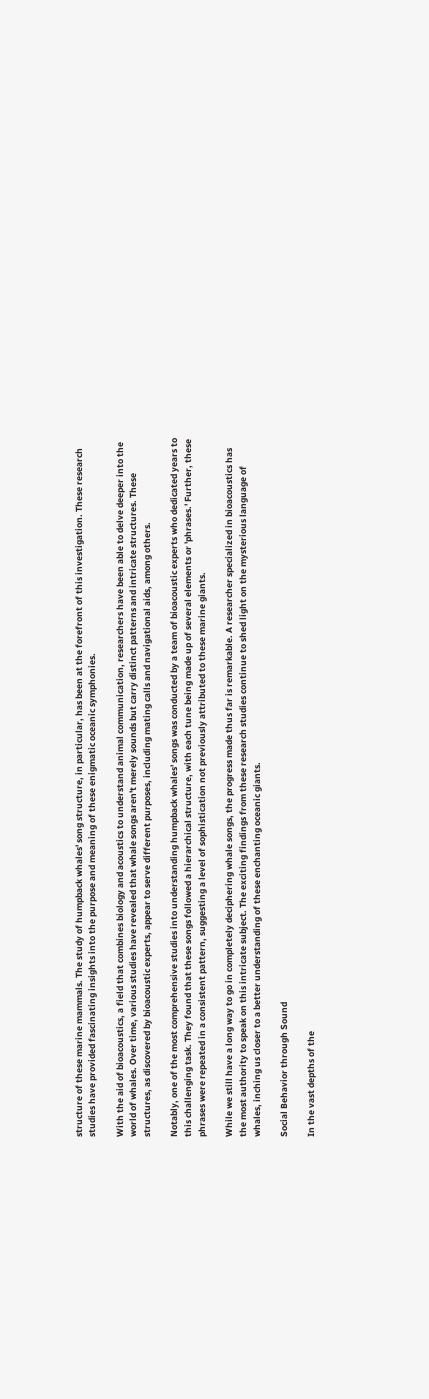structure of these marine mammals. The study of humpback whales' song structure, in particular, has been at the forefront of this investigation. These research studies have provided fascinating insights into the purpose and meaning of these enigmatic oceanic symphonies.

With the aid of bioacoustics, a field that combines biology and acoustics to understand animal communication, researchers have been able to delve deeper into the world of whales. Over time, various studies have revealed that whale songs aren't merely sounds but carry distinct patterns and intricate structures. These structures, as discovered by bioacoustic experts, appear to serve different purposes, including mating calls and navigational aids, among others.

Notably, one of the most comprehensive studies into understanding humpback whales' songs was conducted by a team of bioacoustic experts who dedicated years to this challenging task. They found that these songs followed a hierarchical structure, with each tune being made up of several elements or 'phrases.' Further, these phrases were repeated in a consistent pattern, suggesting a level of sophistication not previously attributed to these marine giants.

While we still have a long way to go in completely deciphering whale songs, the progress made thus far is remarkable. A researcher specialized in bioacoustics has the most authority to speak on this intricate subject. The exciting findings from these research studies continue to shed light on the mysterious language of whales, inching us closer to a better understanding of these enchanting oceanic giants.

Social Behavior through Sound

In the vast depths of the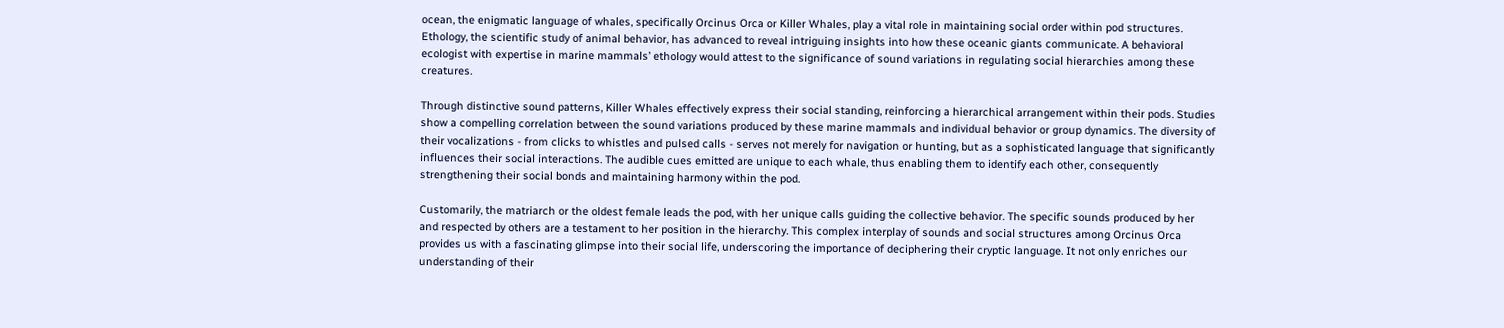ocean, the enigmatic language of whales, specifically Orcinus Orca or Killer Whales, play a vital role in maintaining social order within pod structures. Ethology, the scientific study of animal behavior, has advanced to reveal intriguing insights into how these oceanic giants communicate. A behavioral ecologist with expertise in marine mammals’ ethology would attest to the significance of sound variations in regulating social hierarchies among these creatures.

Through distinctive sound patterns, Killer Whales effectively express their social standing, reinforcing a hierarchical arrangement within their pods. Studies show a compelling correlation between the sound variations produced by these marine mammals and individual behavior or group dynamics. The diversity of their vocalizations - from clicks to whistles and pulsed calls - serves not merely for navigation or hunting, but as a sophisticated language that significantly influences their social interactions. The audible cues emitted are unique to each whale, thus enabling them to identify each other, consequently strengthening their social bonds and maintaining harmony within the pod.

Customarily, the matriarch or the oldest female leads the pod, with her unique calls guiding the collective behavior. The specific sounds produced by her and respected by others are a testament to her position in the hierarchy. This complex interplay of sounds and social structures among Orcinus Orca provides us with a fascinating glimpse into their social life, underscoring the importance of deciphering their cryptic language. It not only enriches our understanding of their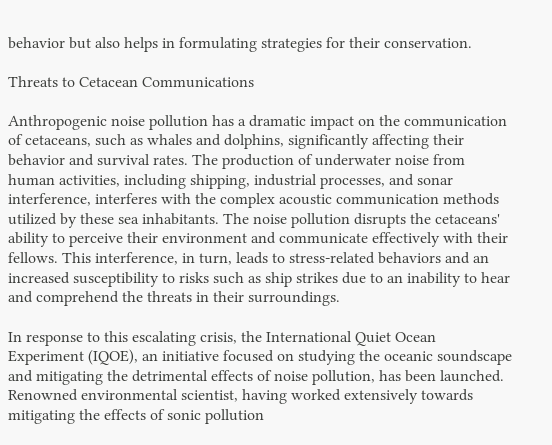behavior but also helps in formulating strategies for their conservation.

Threats to Cetacean Communications

Anthropogenic noise pollution has a dramatic impact on the communication of cetaceans, such as whales and dolphins, significantly affecting their behavior and survival rates. The production of underwater noise from human activities, including shipping, industrial processes, and sonar interference, interferes with the complex acoustic communication methods utilized by these sea inhabitants. The noise pollution disrupts the cetaceans' ability to perceive their environment and communicate effectively with their fellows. This interference, in turn, leads to stress-related behaviors and an increased susceptibility to risks such as ship strikes due to an inability to hear and comprehend the threats in their surroundings.

In response to this escalating crisis, the International Quiet Ocean Experiment (IQOE), an initiative focused on studying the oceanic soundscape and mitigating the detrimental effects of noise pollution, has been launched. Renowned environmental scientist, having worked extensively towards mitigating the effects of sonic pollution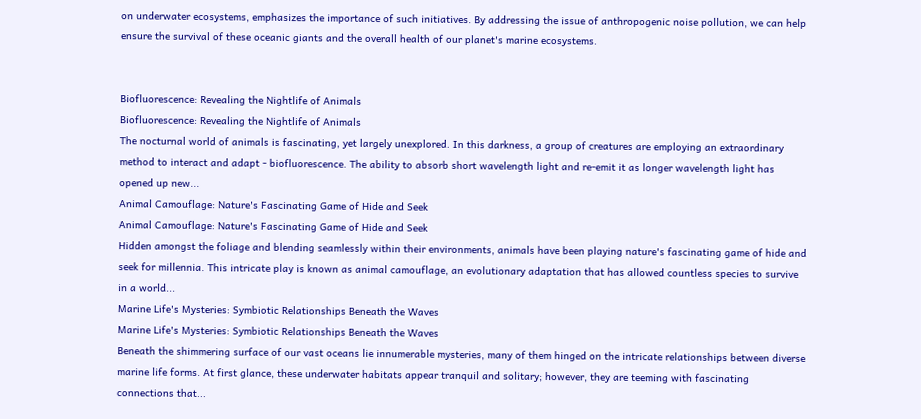on underwater ecosystems, emphasizes the importance of such initiatives. By addressing the issue of anthropogenic noise pollution, we can help ensure the survival of these oceanic giants and the overall health of our planet's marine ecosystems.


Biofluorescence: Revealing the Nightlife of Animals
Biofluorescence: Revealing the Nightlife of Animals
The nocturnal world of animals is fascinating, yet largely unexplored. In this darkness, a group of creatures are employing an extraordinary method to interact and adapt - biofluorescence. The ability to absorb short wavelength light and re-emit it as longer wavelength light has opened up new...
Animal Camouflage: Nature's Fascinating Game of Hide and Seek
Animal Camouflage: Nature's Fascinating Game of Hide and Seek
Hidden amongst the foliage and blending seamlessly within their environments, animals have been playing nature's fascinating game of hide and seek for millennia. This intricate play is known as animal camouflage, an evolutionary adaptation that has allowed countless species to survive in a world...
Marine Life's Mysteries: Symbiotic Relationships Beneath the Waves
Marine Life's Mysteries: Symbiotic Relationships Beneath the Waves
Beneath the shimmering surface of our vast oceans lie innumerable mysteries, many of them hinged on the intricate relationships between diverse marine life forms. At first glance, these underwater habitats appear tranquil and solitary; however, they are teeming with fascinating connections that...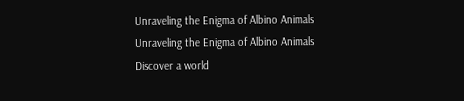Unraveling the Enigma of Albino Animals
Unraveling the Enigma of Albino Animals
Discover a world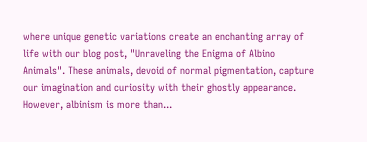where unique genetic variations create an enchanting array of life with our blog post, "Unraveling the Enigma of Albino Animals". These animals, devoid of normal pigmentation, capture our imagination and curiosity with their ghostly appearance. However, albinism is more than...